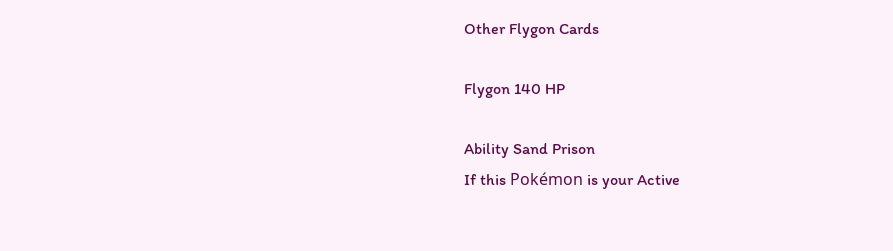Other Flygon Cards

Flygon 140 HP

Ability Sand Prison
If this Pokémon is your Active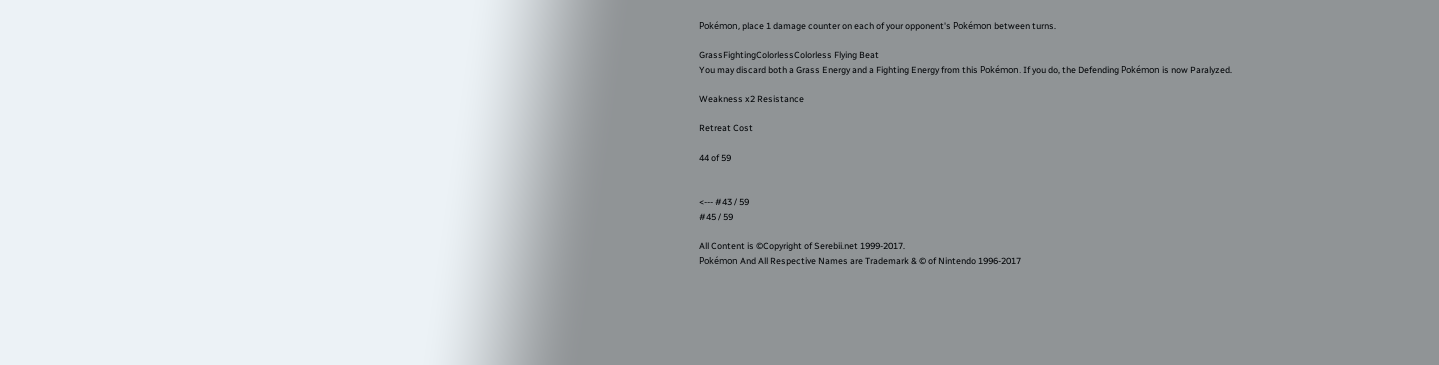Pokémon, place 1 damage counter on each of your opponent's Pokémon between turns.

GrassFightingColorlessColorless Flying Beat
You may discard both a Grass Energy and a Fighting Energy from this Pokémon. If you do, the Defending Pokémon is now Paralyzed.

Weakness x2 Resistance

Retreat Cost

44 of 59


<--- #43 / 59
#45 / 59

All Content is ©Copyright of Serebii.net 1999-2017.
Pokémon And All Respective Names are Trademark & © of Nintendo 1996-2017